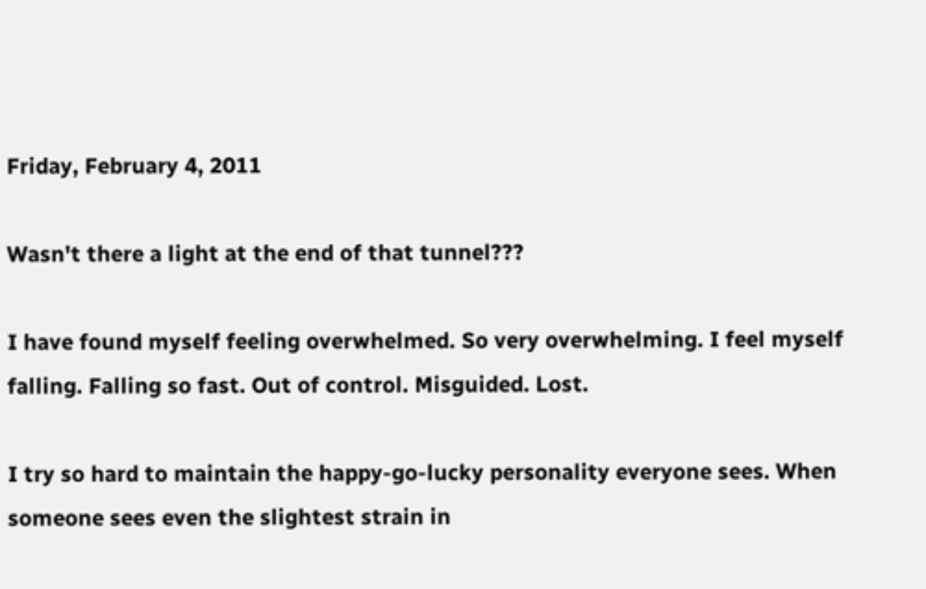Friday, February 4, 2011

Wasn't there a light at the end of that tunnel???

I have found myself feeling overwhelmed. So very overwhelming. I feel myself falling. Falling so fast. Out of control. Misguided. Lost.

I try so hard to maintain the happy-go-lucky personality everyone sees. When someone sees even the slightest strain in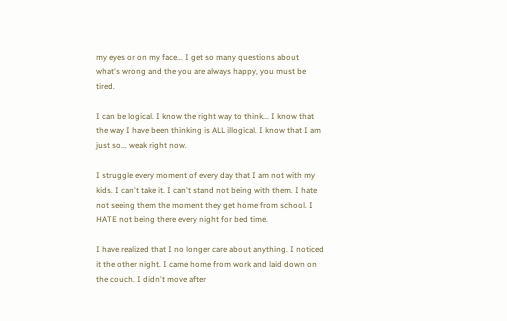my eyes or on my face... I get so many questions about what's wrong and the you are always happy, you must be tired.

I can be logical. I know the right way to think... I know that the way I have been thinking is ALL illogical. I know that I am just so... weak right now.

I struggle every moment of every day that I am not with my kids. I can't take it. I can't stand not being with them. I hate not seeing them the moment they get home from school. I HATE not being there every night for bed time.

I have realized that I no longer care about anything. I noticed it the other night. I came home from work and laid down on the couch. I didn't move after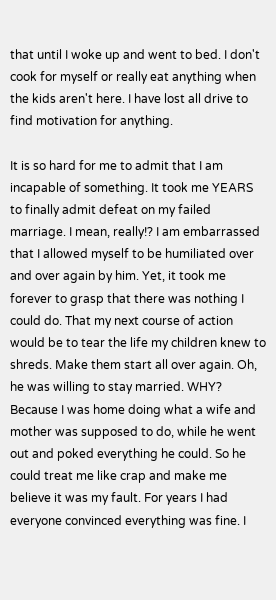that until I woke up and went to bed. I don't cook for myself or really eat anything when the kids aren't here. I have lost all drive to find motivation for anything.

It is so hard for me to admit that I am incapable of something. It took me YEARS to finally admit defeat on my failed marriage. I mean, really!? I am embarrassed that I allowed myself to be humiliated over and over again by him. Yet, it took me forever to grasp that there was nothing I could do. That my next course of action would be to tear the life my children knew to shreds. Make them start all over again. Oh, he was willing to stay married. WHY? Because I was home doing what a wife and mother was supposed to do, while he went out and poked everything he could. So he could treat me like crap and make me believe it was my fault. For years I had everyone convinced everything was fine. I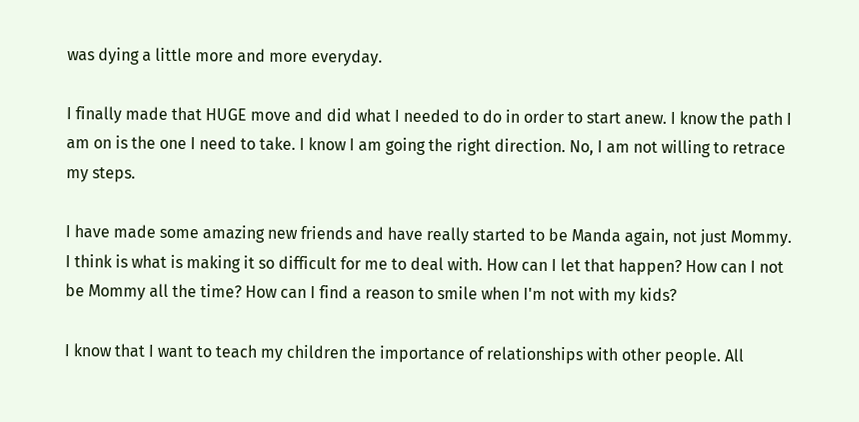was dying a little more and more everyday.

I finally made that HUGE move and did what I needed to do in order to start anew. I know the path I am on is the one I need to take. I know I am going the right direction. No, I am not willing to retrace my steps.

I have made some amazing new friends and have really started to be Manda again, not just Mommy. I think is what is making it so difficult for me to deal with. How can I let that happen? How can I not be Mommy all the time? How can I find a reason to smile when I'm not with my kids?

I know that I want to teach my children the importance of relationships with other people. All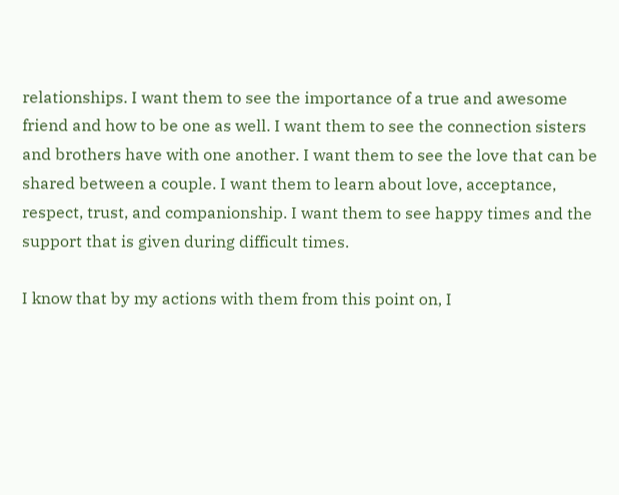relationships. I want them to see the importance of a true and awesome friend and how to be one as well. I want them to see the connection sisters and brothers have with one another. I want them to see the love that can be shared between a couple. I want them to learn about love, acceptance, respect, trust, and companionship. I want them to see happy times and the support that is given during difficult times.

I know that by my actions with them from this point on, I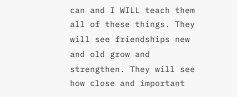can and I WILL teach them all of these things. They will see friendships new and old grow and strengthen. They will see how close and important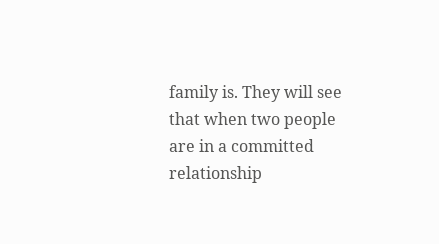family is. They will see that when two people are in a committed relationship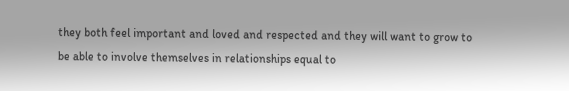they both feel important and loved and respected and they will want to grow to be able to involve themselves in relationships equal to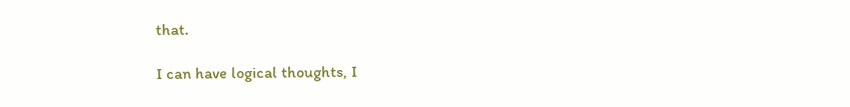that.

I can have logical thoughts, I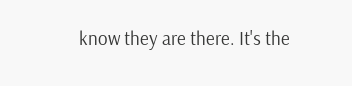know they are there. It's the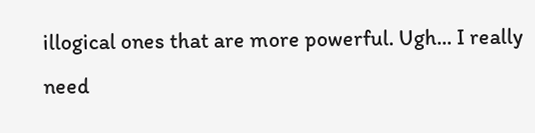illogical ones that are more powerful. Ugh... I really need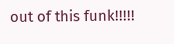out of this funk!!!!!